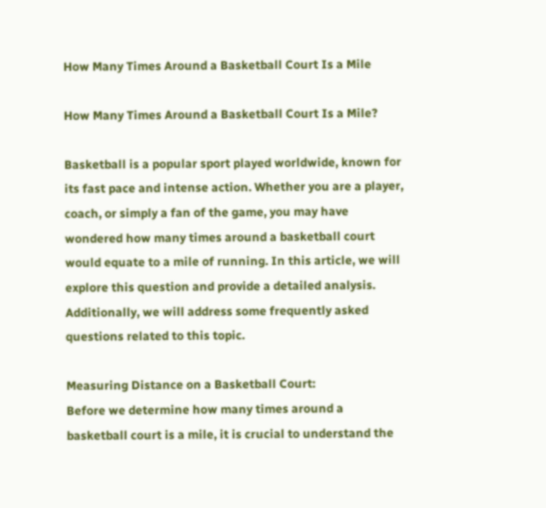How Many Times Around a Basketball Court Is a Mile

How Many Times Around a Basketball Court Is a Mile?

Basketball is a popular sport played worldwide, known for its fast pace and intense action. Whether you are a player, coach, or simply a fan of the game, you may have wondered how many times around a basketball court would equate to a mile of running. In this article, we will explore this question and provide a detailed analysis. Additionally, we will address some frequently asked questions related to this topic.

Measuring Distance on a Basketball Court:
Before we determine how many times around a basketball court is a mile, it is crucial to understand the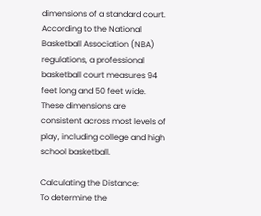dimensions of a standard court. According to the National Basketball Association (NBA) regulations, a professional basketball court measures 94 feet long and 50 feet wide. These dimensions are consistent across most levels of play, including college and high school basketball.

Calculating the Distance:
To determine the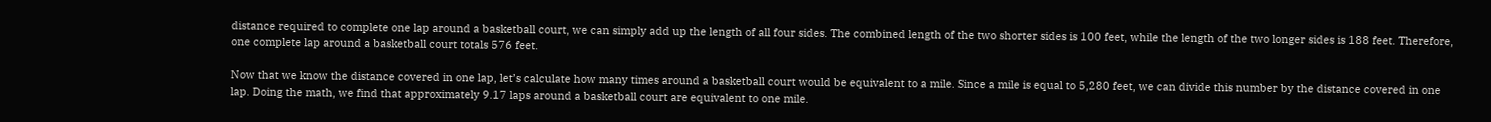distance required to complete one lap around a basketball court, we can simply add up the length of all four sides. The combined length of the two shorter sides is 100 feet, while the length of the two longer sides is 188 feet. Therefore, one complete lap around a basketball court totals 576 feet.

Now that we know the distance covered in one lap, let’s calculate how many times around a basketball court would be equivalent to a mile. Since a mile is equal to 5,280 feet, we can divide this number by the distance covered in one lap. Doing the math, we find that approximately 9.17 laps around a basketball court are equivalent to one mile.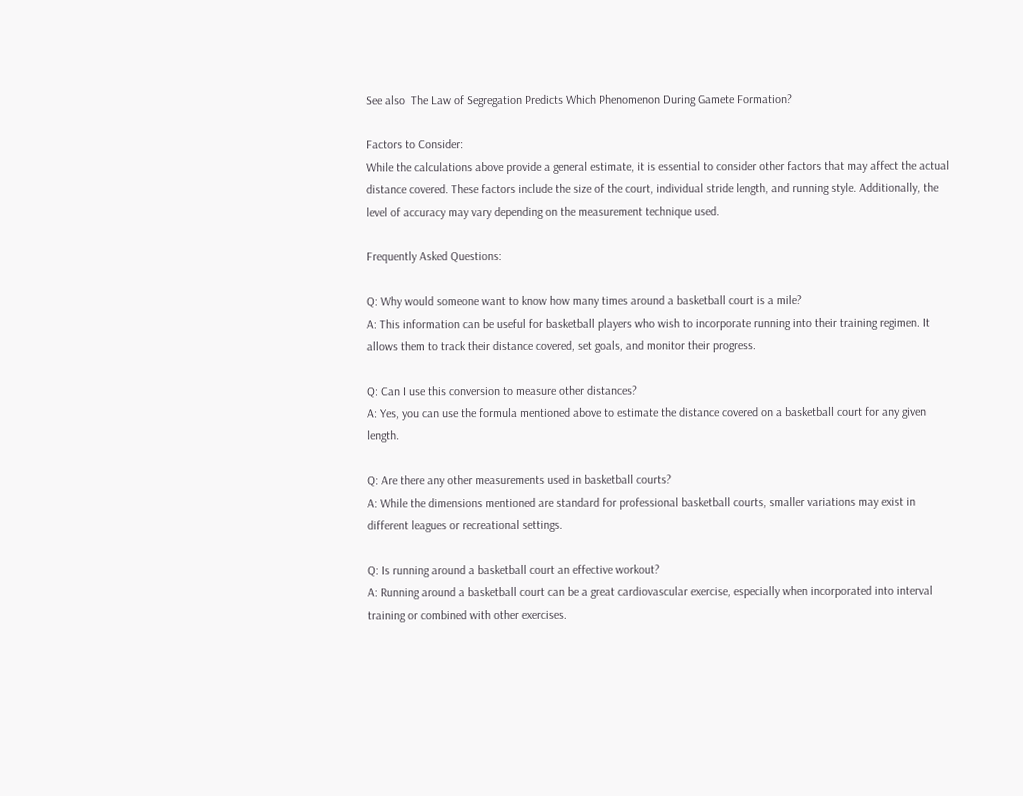See also  The Law of Segregation Predicts Which Phenomenon During Gamete Formation?

Factors to Consider:
While the calculations above provide a general estimate, it is essential to consider other factors that may affect the actual distance covered. These factors include the size of the court, individual stride length, and running style. Additionally, the level of accuracy may vary depending on the measurement technique used.

Frequently Asked Questions:

Q: Why would someone want to know how many times around a basketball court is a mile?
A: This information can be useful for basketball players who wish to incorporate running into their training regimen. It allows them to track their distance covered, set goals, and monitor their progress.

Q: Can I use this conversion to measure other distances?
A: Yes, you can use the formula mentioned above to estimate the distance covered on a basketball court for any given length.

Q: Are there any other measurements used in basketball courts?
A: While the dimensions mentioned are standard for professional basketball courts, smaller variations may exist in different leagues or recreational settings.

Q: Is running around a basketball court an effective workout?
A: Running around a basketball court can be a great cardiovascular exercise, especially when incorporated into interval training or combined with other exercises.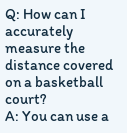Q: How can I accurately measure the distance covered on a basketball court?
A: You can use a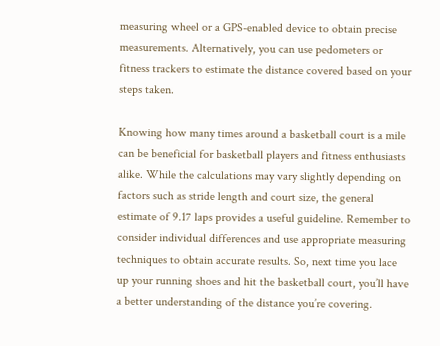measuring wheel or a GPS-enabled device to obtain precise measurements. Alternatively, you can use pedometers or fitness trackers to estimate the distance covered based on your steps taken.

Knowing how many times around a basketball court is a mile can be beneficial for basketball players and fitness enthusiasts alike. While the calculations may vary slightly depending on factors such as stride length and court size, the general estimate of 9.17 laps provides a useful guideline. Remember to consider individual differences and use appropriate measuring techniques to obtain accurate results. So, next time you lace up your running shoes and hit the basketball court, you’ll have a better understanding of the distance you’re covering.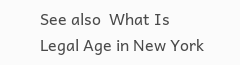See also  What Is Legal Age in New York